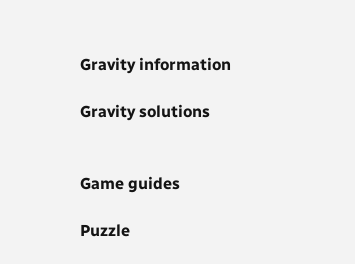Gravity information

Gravity solutions


Game guides

Puzzle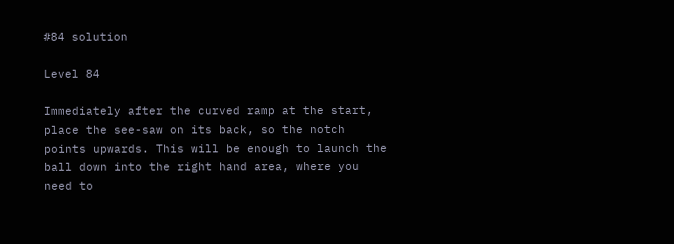#84 solution

Level 84

Immediately after the curved ramp at the start, place the see-saw on its back, so the notch points upwards. This will be enough to launch the ball down into the right hand area, where you need to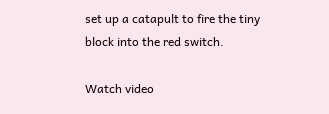set up a catapult to fire the tiny block into the red switch.

Watch video